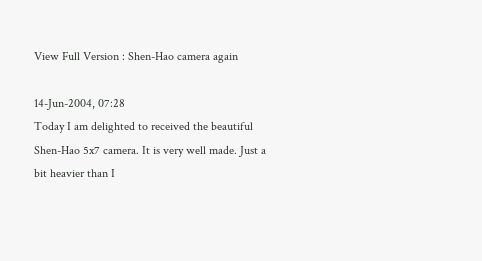View Full Version : Shen-Hao camera again

14-Jun-2004, 07:28
Today I am delighted to received the beautiful Shen-Hao 5x7 camera. It is very well made. Just a bit heavier than I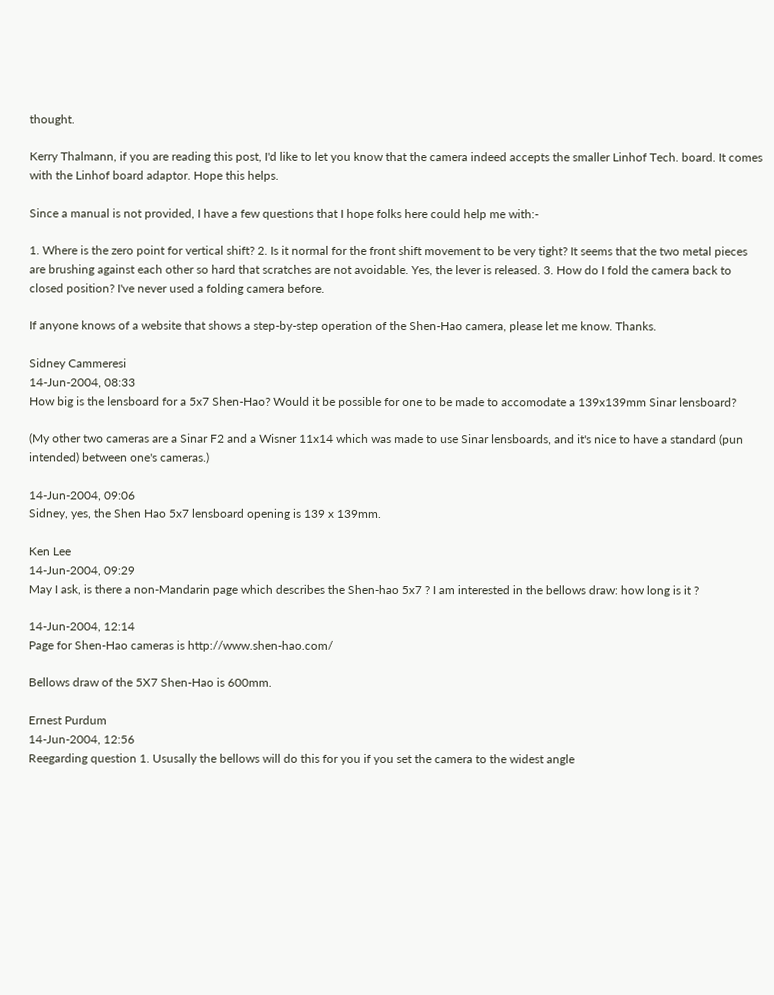thought.

Kerry Thalmann, if you are reading this post, I'd like to let you know that the camera indeed accepts the smaller Linhof Tech. board. It comes with the Linhof board adaptor. Hope this helps.

Since a manual is not provided, I have a few questions that I hope folks here could help me with:-

1. Where is the zero point for vertical shift? 2. Is it normal for the front shift movement to be very tight? It seems that the two metal pieces are brushing against each other so hard that scratches are not avoidable. Yes, the lever is released. 3. How do I fold the camera back to closed position? I've never used a folding camera before.

If anyone knows of a website that shows a step-by-step operation of the Shen-Hao camera, please let me know. Thanks.

Sidney Cammeresi
14-Jun-2004, 08:33
How big is the lensboard for a 5x7 Shen-Hao? Would it be possible for one to be made to accomodate a 139x139mm Sinar lensboard?

(My other two cameras are a Sinar F2 and a Wisner 11x14 which was made to use Sinar lensboards, and it's nice to have a standard (pun intended) between one's cameras.)

14-Jun-2004, 09:06
Sidney, yes, the Shen Hao 5x7 lensboard opening is 139 x 139mm.

Ken Lee
14-Jun-2004, 09:29
May I ask, is there a non-Mandarin page which describes the Shen-hao 5x7 ? I am interested in the bellows draw: how long is it ?

14-Jun-2004, 12:14
Page for Shen-Hao cameras is http://www.shen-hao.com/

Bellows draw of the 5X7 Shen-Hao is 600mm.

Ernest Purdum
14-Jun-2004, 12:56
Reegarding question 1. Ususally the bellows will do this for you if you set the camera to the widest angle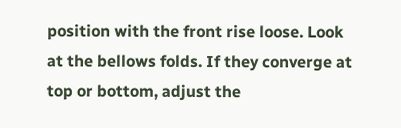position with the front rise loose. Look at the bellows folds. If they converge at top or bottom, adjust the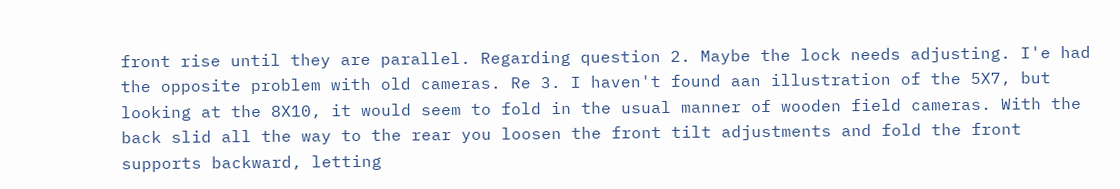front rise until they are parallel. Regarding question 2. Maybe the lock needs adjusting. I'e had the opposite problem with old cameras. Re 3. I haven't found aan illustration of the 5X7, but looking at the 8X10, it would seem to fold in the usual manner of wooden field cameras. With the back slid all the way to the rear you loosen the front tilt adjustments and fold the front supports backward, letting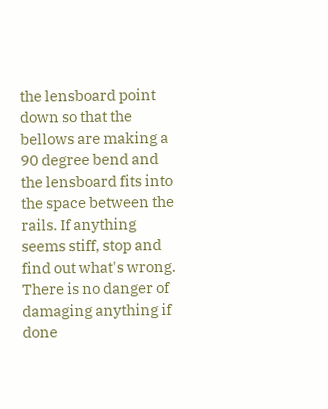the lensboard point down so that the bellows are making a 90 degree bend and the lensboard fits into the space between the rails. If anything seems stiff, stop and find out what's wrong. There is no danger of damaging anything if done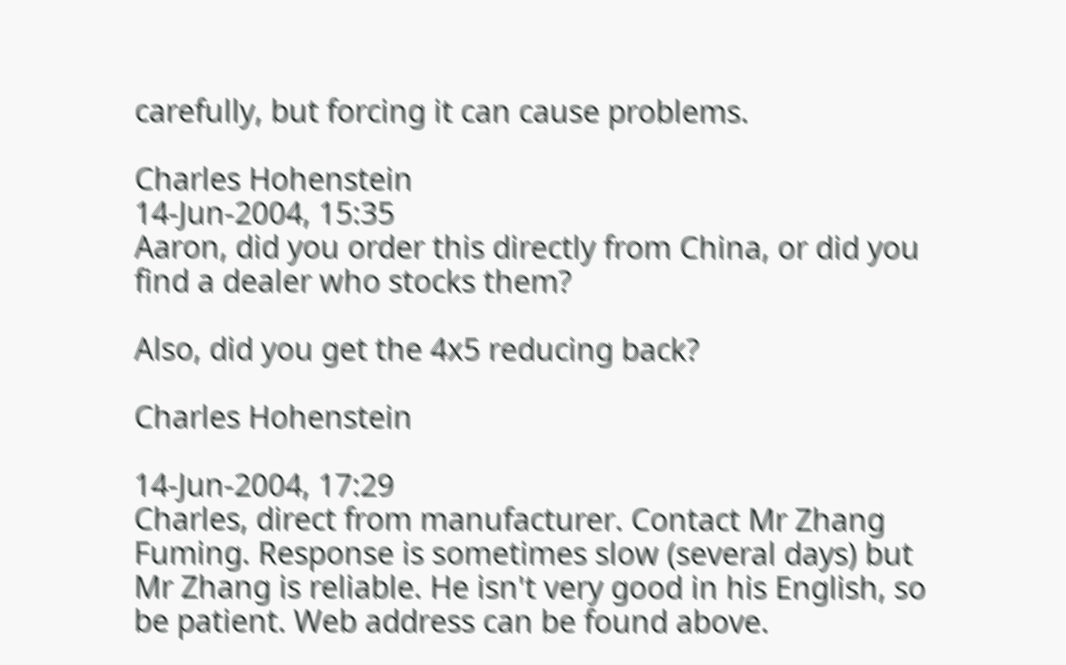carefully, but forcing it can cause problems.

Charles Hohenstein
14-Jun-2004, 15:35
Aaron, did you order this directly from China, or did you find a dealer who stocks them?

Also, did you get the 4x5 reducing back?

Charles Hohenstein

14-Jun-2004, 17:29
Charles, direct from manufacturer. Contact Mr Zhang Fuming. Response is sometimes slow (several days) but Mr Zhang is reliable. He isn't very good in his English, so be patient. Web address can be found above.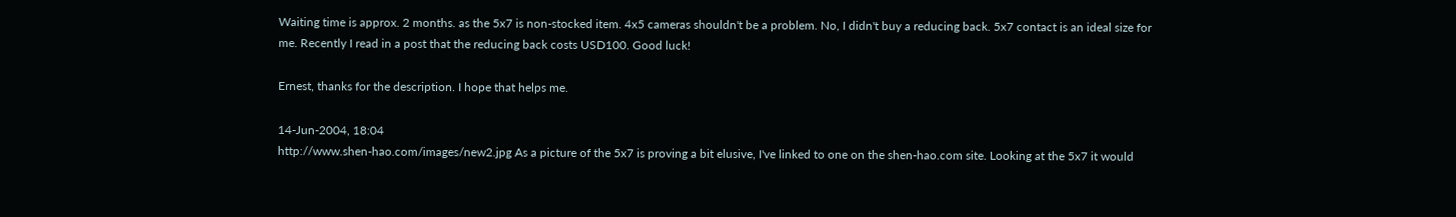Waiting time is approx. 2 months. as the 5x7 is non-stocked item. 4x5 cameras shouldn't be a problem. No, I didn't buy a reducing back. 5x7 contact is an ideal size for me. Recently I read in a post that the reducing back costs USD100. Good luck!

Ernest, thanks for the description. I hope that helps me.

14-Jun-2004, 18:04
http://www.shen-hao.com/images/new2.jpg As a picture of the 5x7 is proving a bit elusive, I've linked to one on the shen-hao.com site. Looking at the 5x7 it would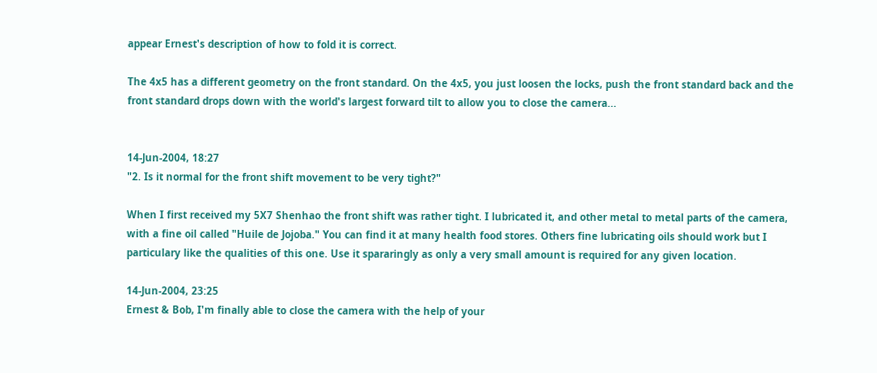appear Ernest's description of how to fold it is correct.

The 4x5 has a different geometry on the front standard. On the 4x5, you just loosen the locks, push the front standard back and the front standard drops down with the world's largest forward tilt to allow you to close the camera...


14-Jun-2004, 18:27
"2. Is it normal for the front shift movement to be very tight?"

When I first received my 5X7 Shenhao the front shift was rather tight. I lubricated it, and other metal to metal parts of the camera, with a fine oil called "Huile de Jojoba." You can find it at many health food stores. Others fine lubricating oils should work but I particulary like the qualities of this one. Use it spararingly as only a very small amount is required for any given location.

14-Jun-2004, 23:25
Ernest & Bob, I'm finally able to close the camera with the help of your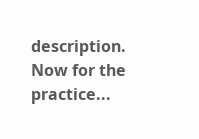description. Now for the practice...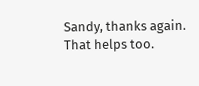Sandy, thanks again. That helps too.